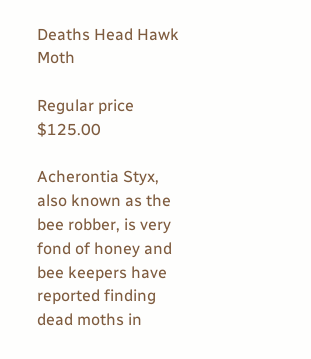Deaths Head Hawk Moth

Regular price $125.00

Acherontia Styx, also known as the bee robber, is very fond of honey and bee keepers have reported finding dead moths in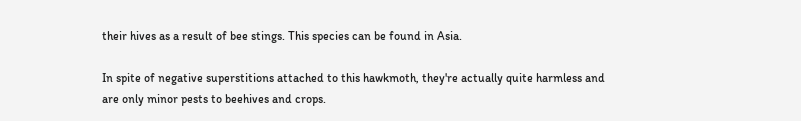their hives as a result of bee stings. This species can be found in Asia.

In spite of negative superstitions attached to this hawkmoth, they're actually quite harmless and are only minor pests to beehives and crops.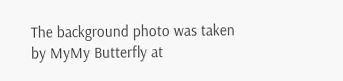The background photo was taken by MyMy Butterfly at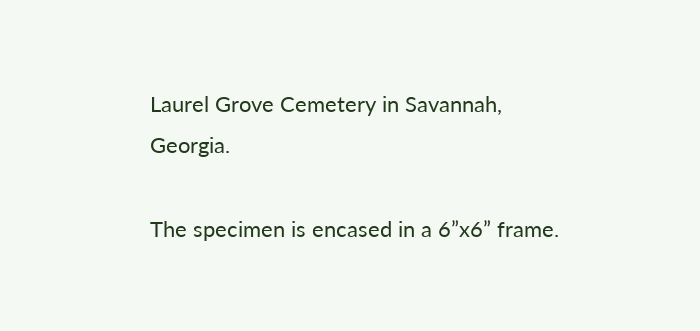Laurel Grove Cemetery in Savannah, Georgia.

The specimen is encased in a 6”x6” frame.